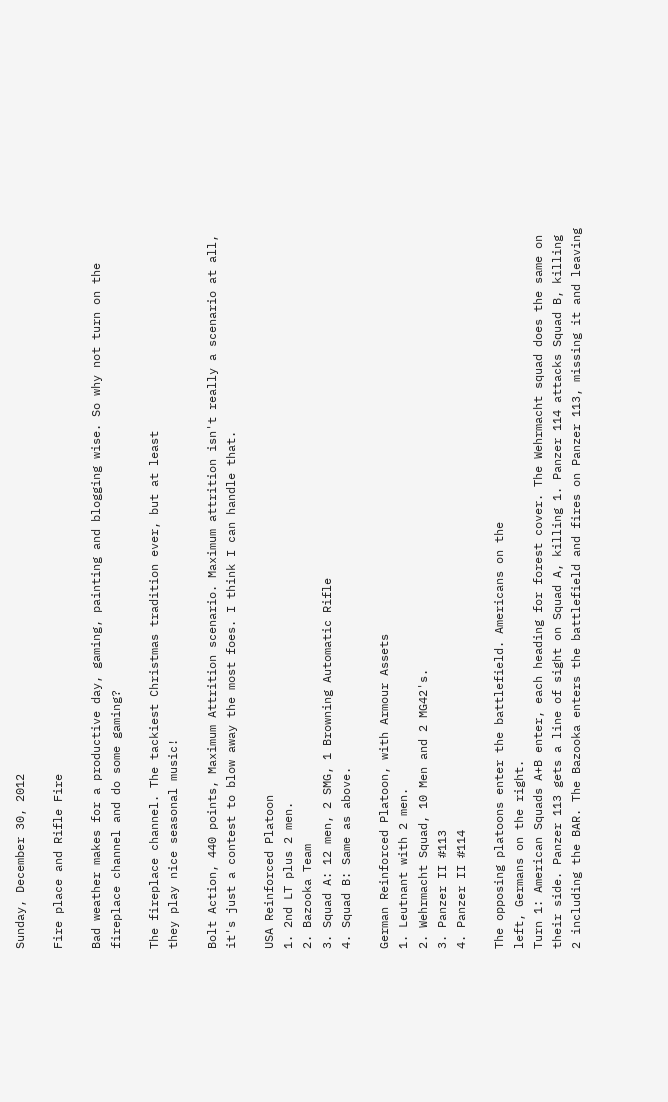Sunday, December 30, 2012

Fire place and Rifle Fire

Bad weather makes for a productive day, gaming, painting and blogging wise. So why not turn on the fireplace channel and do some gaming?

The fireplace channel. The tackiest Christmas tradition ever, but at least
they play nice seasonal music!

Bolt Action, 440 points, Maximum Attrition scenario. Maximum attrition isn't really a scenario at all, it's just a contest to blow away the most foes. I think I can handle that.

USA Reinforced Platoon
1. 2nd LT plus 2 men.
2. Bazooka Team
3. Squad A: 12 men, 2 SMG, 1 Browning Automatic Rifle
4. Squad B: Same as above.

German Reinforced Platoon, with Armour Assets
1. Leutnant with 2 men.
2. Wehrmacht Squad, 10 Men and 2 MG42's.
3. Panzer II #113
4. Panzer II #114

The opposing platoons enter the battlefield. Americans on the
left, Germans on the right.
Turn 1: American Squads A+B enter, each heading for forest cover. The Wehrmacht squad does the same on their side. Panzer 113 gets a line of sight on Squad A, killing 1. Panzer 114 attacks Squad B, killing 2 including the BAR. The Bazooka enters the battlefield and fires on Panzer 113, missing it and leaving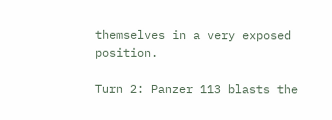themselves in a very exposed position.

Turn 2: Panzer 113 blasts the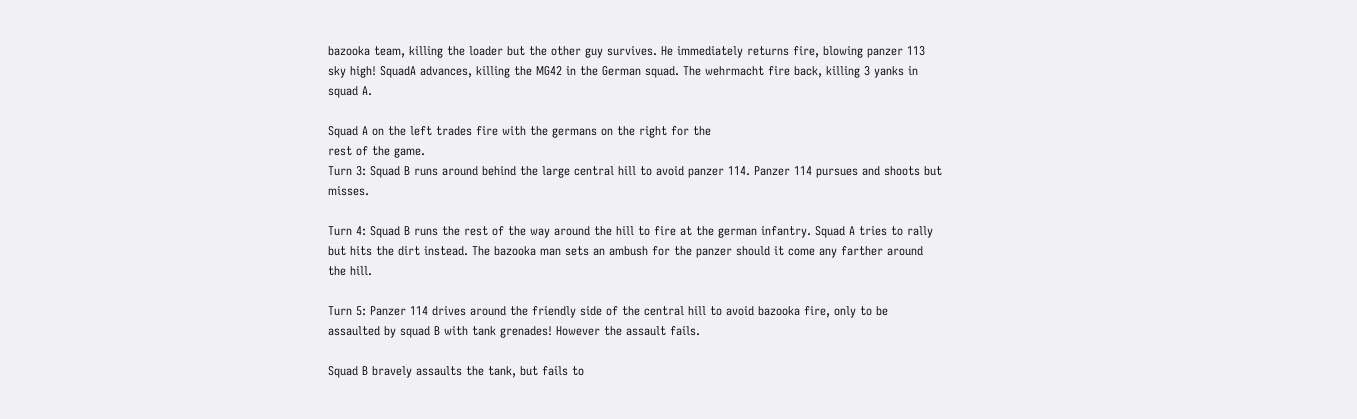bazooka team, killing the loader but the other guy survives. He immediately returns fire, blowing panzer 113 sky high! SquadA advances, killing the MG42 in the German squad. The wehrmacht fire back, killing 3 yanks in squad A.

Squad A on the left trades fire with the germans on the right for the
rest of the game.
Turn 3: Squad B runs around behind the large central hill to avoid panzer 114. Panzer 114 pursues and shoots but misses.

Turn 4: Squad B runs the rest of the way around the hill to fire at the german infantry. Squad A tries to rally but hits the dirt instead. The bazooka man sets an ambush for the panzer should it come any farther around the hill.

Turn 5: Panzer 114 drives around the friendly side of the central hill to avoid bazooka fire, only to be assaulted by squad B with tank grenades! However the assault fails.

Squad B bravely assaults the tank, but fails to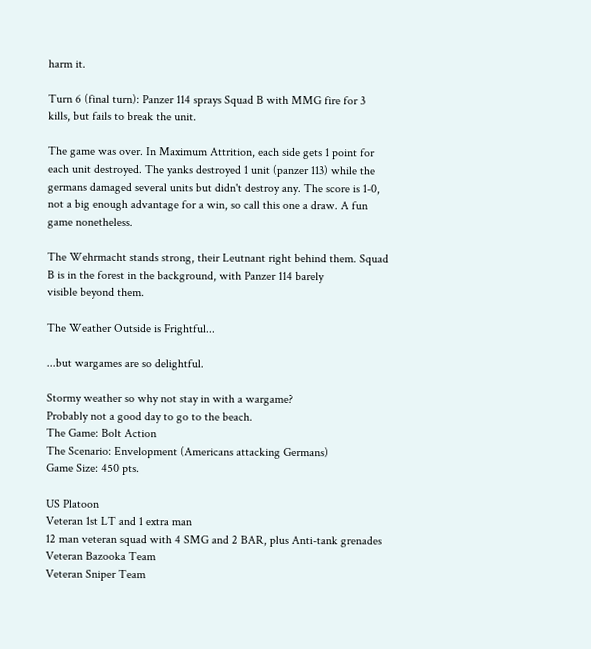harm it.

Turn 6 (final turn): Panzer 114 sprays Squad B with MMG fire for 3 kills, but fails to break the unit.

The game was over. In Maximum Attrition, each side gets 1 point for each unit destroyed. The yanks destroyed 1 unit (panzer 113) while the germans damaged several units but didn't destroy any. The score is 1-0, not a big enough advantage for a win, so call this one a draw. A fun game nonetheless.

The Wehrmacht stands strong, their Leutnant right behind them. Squad
B is in the forest in the background, with Panzer 114 barely
visible beyond them.

The Weather Outside is Frightful...

...but wargames are so delightful.

Stormy weather so why not stay in with a wargame?
Probably not a good day to go to the beach.
The Game: Bolt Action
The Scenario: Envelopment (Americans attacking Germans)
Game Size: 450 pts.

US Platoon
Veteran 1st LT and 1 extra man
12 man veteran squad with 4 SMG and 2 BAR, plus Anti-tank grenades
Veteran Bazooka Team
Veteran Sniper Team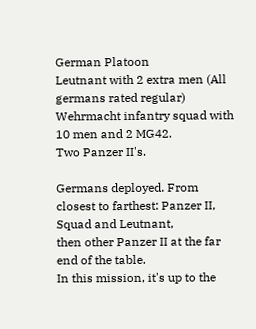German Platoon
Leutnant with 2 extra men (All germans rated regular)
Wehrmacht infantry squad with 10 men and 2 MG42.
Two Panzer II's.

Germans deployed. From closest to farthest: Panzer II, Squad and Leutnant,
then other Panzer II at the far end of the table.
In this mission, it's up to the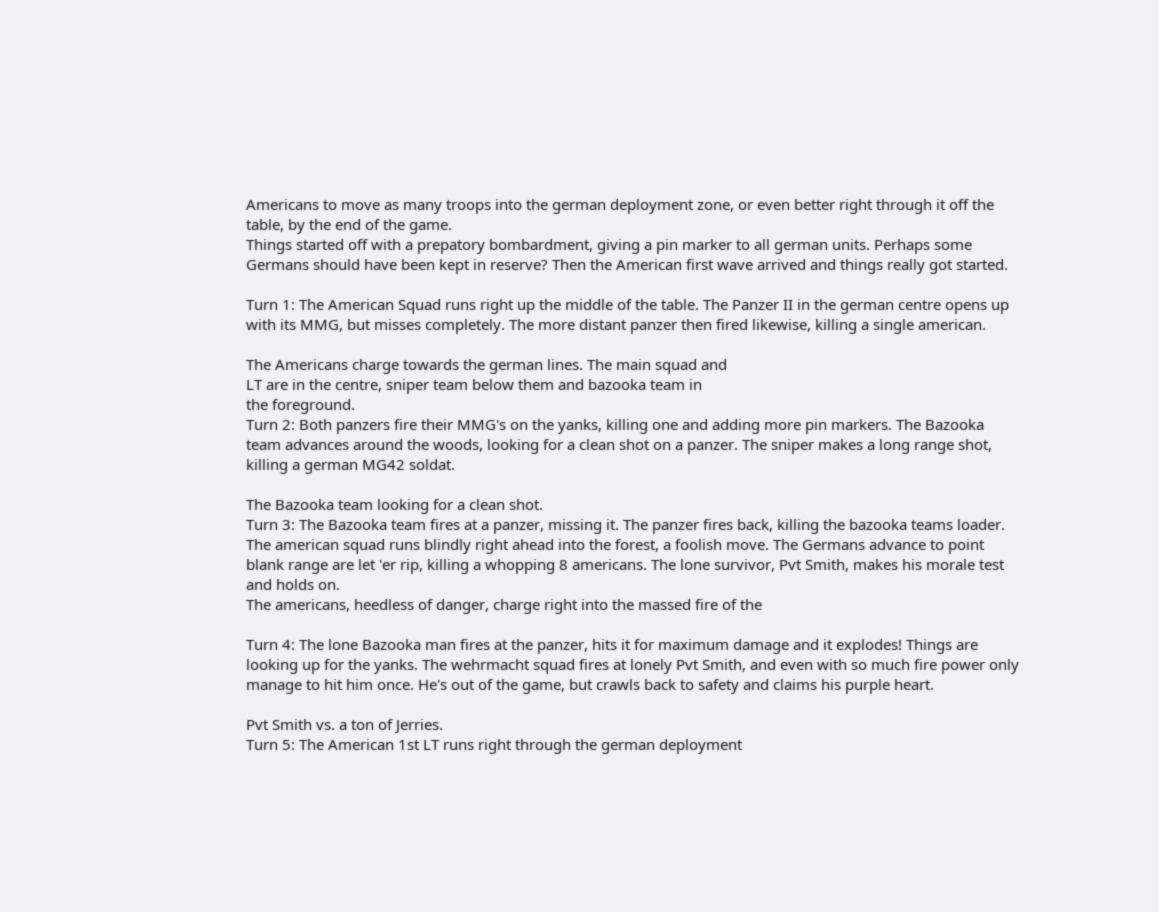Americans to move as many troops into the german deployment zone, or even better right through it off the table, by the end of the game.
Things started off with a prepatory bombardment, giving a pin marker to all german units. Perhaps some Germans should have been kept in reserve? Then the American first wave arrived and things really got started.

Turn 1: The American Squad runs right up the middle of the table. The Panzer II in the german centre opens up with its MMG, but misses completely. The more distant panzer then fired likewise, killing a single american.

The Americans charge towards the german lines. The main squad and
LT are in the centre, sniper team below them and bazooka team in
the foreground.
Turn 2: Both panzers fire their MMG's on the yanks, killing one and adding more pin markers. The Bazooka team advances around the woods, looking for a clean shot on a panzer. The sniper makes a long range shot, killing a german MG42 soldat.

The Bazooka team looking for a clean shot.
Turn 3: The Bazooka team fires at a panzer, missing it. The panzer fires back, killing the bazooka teams loader. The american squad runs blindly right ahead into the forest, a foolish move. The Germans advance to point blank range are let 'er rip, killing a whopping 8 americans. The lone survivor, Pvt Smith, makes his morale test and holds on.
The americans, heedless of danger, charge right into the massed fire of the

Turn 4: The lone Bazooka man fires at the panzer, hits it for maximum damage and it explodes! Things are looking up for the yanks. The wehrmacht squad fires at lonely Pvt Smith, and even with so much fire power only manage to hit him once. He's out of the game, but crawls back to safety and claims his purple heart.

Pvt Smith vs. a ton of Jerries.
Turn 5: The American 1st LT runs right through the german deployment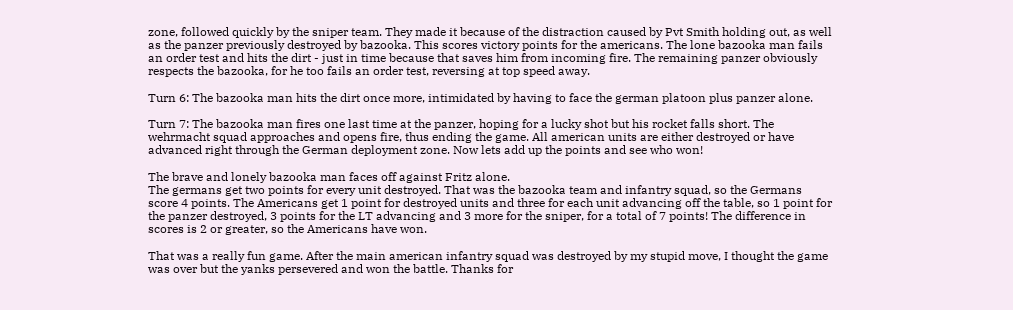zone, followed quickly by the sniper team. They made it because of the distraction caused by Pvt Smith holding out, as well as the panzer previously destroyed by bazooka. This scores victory points for the americans. The lone bazooka man fails an order test and hits the dirt - just in time because that saves him from incoming fire. The remaining panzer obviously respects the bazooka, for he too fails an order test, reversing at top speed away.

Turn 6: The bazooka man hits the dirt once more, intimidated by having to face the german platoon plus panzer alone.

Turn 7: The bazooka man fires one last time at the panzer, hoping for a lucky shot but his rocket falls short. The wehrmacht squad approaches and opens fire, thus ending the game. All american units are either destroyed or have advanced right through the German deployment zone. Now lets add up the points and see who won!

The brave and lonely bazooka man faces off against Fritz alone.
The germans get two points for every unit destroyed. That was the bazooka team and infantry squad, so the Germans score 4 points. The Americans get 1 point for destroyed units and three for each unit advancing off the table, so 1 point for the panzer destroyed, 3 points for the LT advancing and 3 more for the sniper, for a total of 7 points! The difference in scores is 2 or greater, so the Americans have won.

That was a really fun game. After the main american infantry squad was destroyed by my stupid move, I thought the game was over but the yanks persevered and won the battle. Thanks for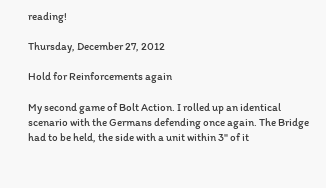reading!

Thursday, December 27, 2012

Hold for Reinforcements again

My second game of Bolt Action. I rolled up an identical scenario with the Germans defending once again. The Bridge had to be held, the side with a unit within 3" of it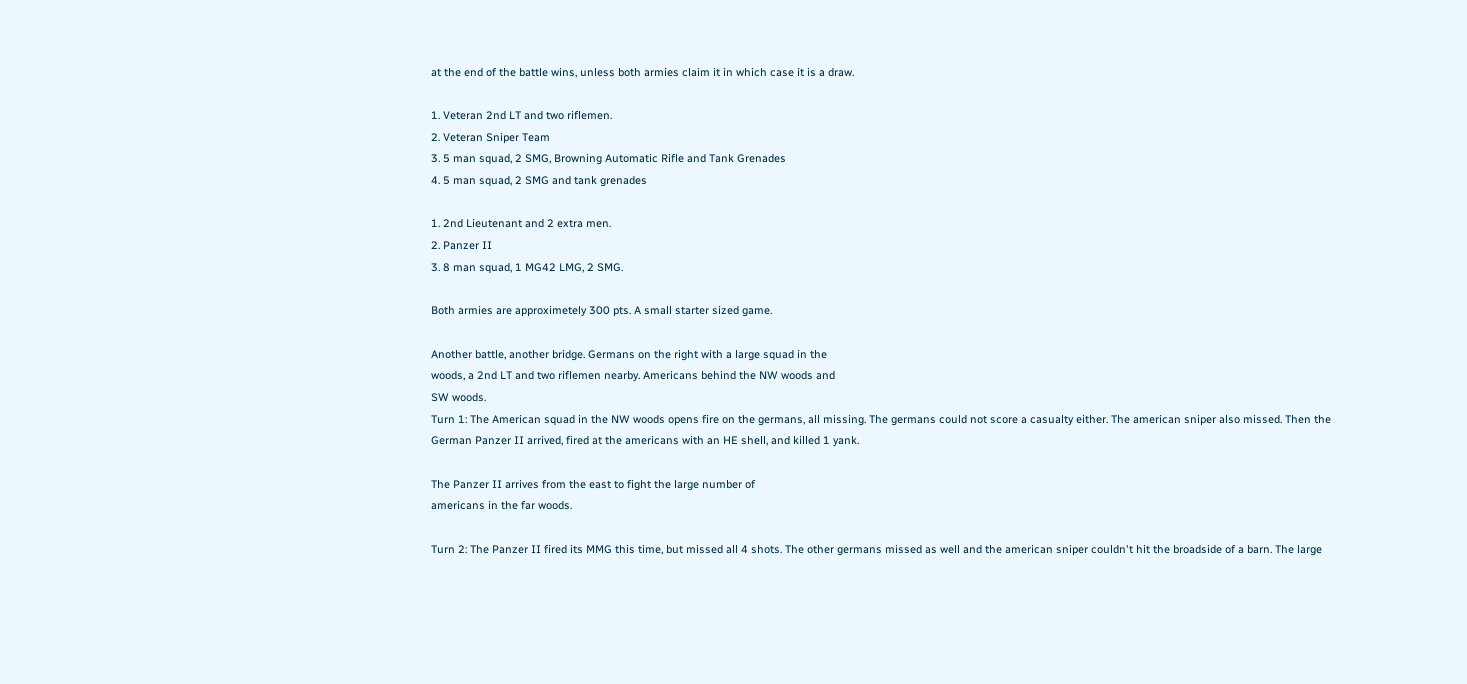at the end of the battle wins, unless both armies claim it in which case it is a draw.

1. Veteran 2nd LT and two riflemen.
2. Veteran Sniper Team
3. 5 man squad, 2 SMG, Browning Automatic Rifle and Tank Grenades
4. 5 man squad, 2 SMG and tank grenades

1. 2nd Lieutenant and 2 extra men.
2. Panzer II
3. 8 man squad, 1 MG42 LMG, 2 SMG.

Both armies are approximetely 300 pts. A small starter sized game.

Another battle, another bridge. Germans on the right with a large squad in the
woods, a 2nd LT and two riflemen nearby. Americans behind the NW woods and
SW woods.
Turn 1: The American squad in the NW woods opens fire on the germans, all missing. The germans could not score a casualty either. The american sniper also missed. Then the German Panzer II arrived, fired at the americans with an HE shell, and killed 1 yank.

The Panzer II arrives from the east to fight the large number of
americans in the far woods.

Turn 2: The Panzer II fired its MMG this time, but missed all 4 shots. The other germans missed as well and the american sniper couldn't hit the broadside of a barn. The large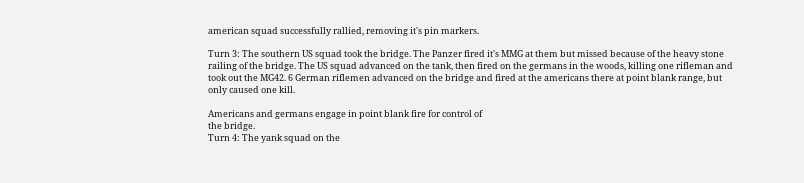american squad successfully rallied, removing it's pin markers.

Turn 3: The southern US squad took the bridge. The Panzer fired it's MMG at them but missed because of the heavy stone railing of the bridge. The US squad advanced on the tank, then fired on the germans in the woods, killing one rifleman and took out the MG42. 6 German riflemen advanced on the bridge and fired at the americans there at point blank range, but only caused one kill.

Americans and germans engage in point blank fire for control of
the bridge.
Turn 4: The yank squad on the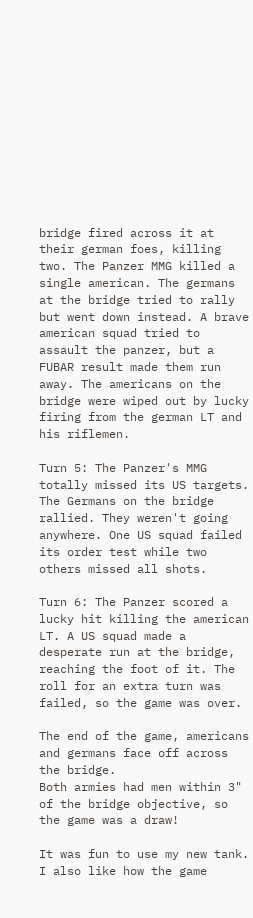bridge fired across it at their german foes, killing two. The Panzer MMG killed a single american. The germans at the bridge tried to rally but went down instead. A brave american squad tried to assault the panzer, but a FUBAR result made them run away. The americans on the bridge were wiped out by lucky firing from the german LT and his riflemen.

Turn 5: The Panzer's MMG totally missed its US targets. The Germans on the bridge rallied. They weren't going anywhere. One US squad failed its order test while two others missed all shots.

Turn 6: The Panzer scored a lucky hit killing the american LT. A US squad made a desperate run at the bridge, reaching the foot of it. The roll for an extra turn was failed, so the game was over.

The end of the game, americans and germans face off across the bridge.
Both armies had men within 3" of the bridge objective, so the game was a draw!

It was fun to use my new tank. I also like how the game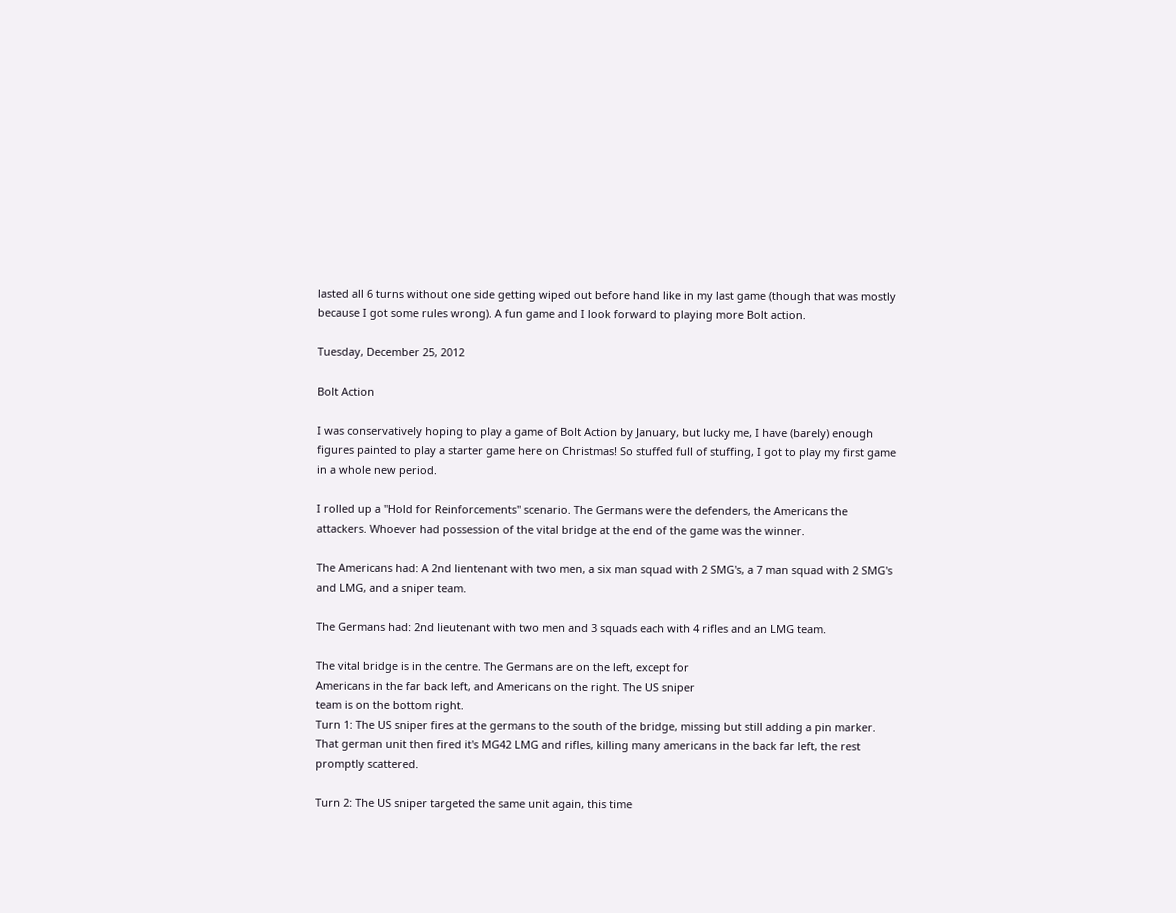lasted all 6 turns without one side getting wiped out before hand like in my last game (though that was mostly because I got some rules wrong). A fun game and I look forward to playing more Bolt action.

Tuesday, December 25, 2012

Bolt Action

I was conservatively hoping to play a game of Bolt Action by January, but lucky me, I have (barely) enough figures painted to play a starter game here on Christmas! So stuffed full of stuffing, I got to play my first game in a whole new period.

I rolled up a "Hold for Reinforcements" scenario. The Germans were the defenders, the Americans the attackers. Whoever had possession of the vital bridge at the end of the game was the winner.

The Americans had: A 2nd lientenant with two men, a six man squad with 2 SMG's, a 7 man squad with 2 SMG's and LMG, and a sniper team.

The Germans had: 2nd lieutenant with two men and 3 squads each with 4 rifles and an LMG team.

The vital bridge is in the centre. The Germans are on the left, except for
Americans in the far back left, and Americans on the right. The US sniper
team is on the bottom right.
Turn 1: The US sniper fires at the germans to the south of the bridge, missing but still adding a pin marker. That german unit then fired it's MG42 LMG and rifles, killing many americans in the back far left, the rest promptly scattered.

Turn 2: The US sniper targeted the same unit again, this time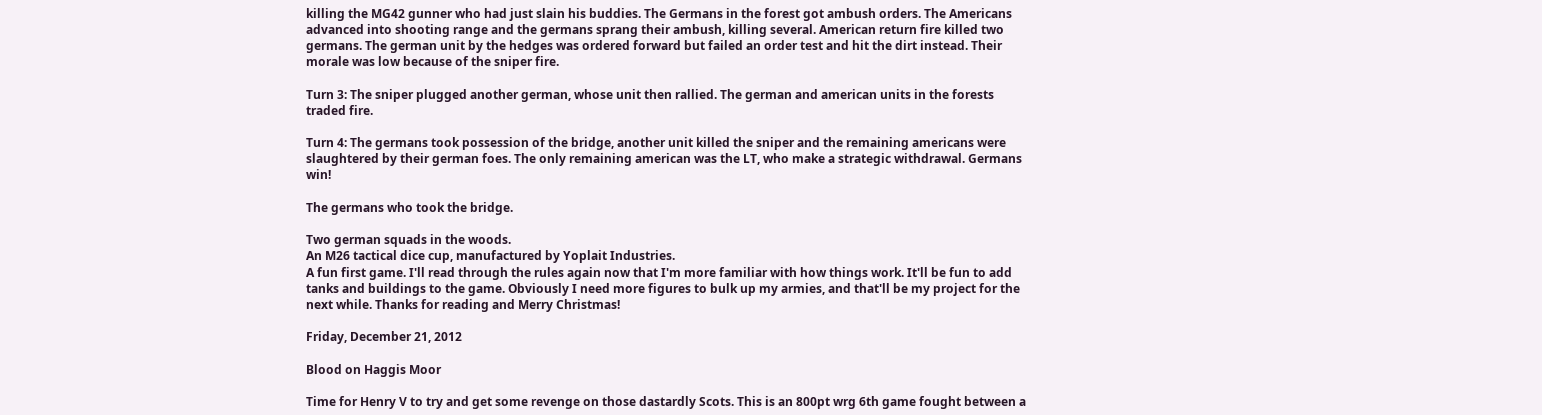killing the MG42 gunner who had just slain his buddies. The Germans in the forest got ambush orders. The Americans advanced into shooting range and the germans sprang their ambush, killing several. American return fire killed two germans. The german unit by the hedges was ordered forward but failed an order test and hit the dirt instead. Their morale was low because of the sniper fire.

Turn 3: The sniper plugged another german, whose unit then rallied. The german and american units in the forests traded fire.

Turn 4: The germans took possession of the bridge, another unit killed the sniper and the remaining americans were slaughtered by their german foes. The only remaining american was the LT, who make a strategic withdrawal. Germans win!

The germans who took the bridge.

Two german squads in the woods.
An M26 tactical dice cup, manufactured by Yoplait Industries.
A fun first game. I'll read through the rules again now that I'm more familiar with how things work. It'll be fun to add tanks and buildings to the game. Obviously I need more figures to bulk up my armies, and that'll be my project for the next while. Thanks for reading and Merry Christmas!

Friday, December 21, 2012

Blood on Haggis Moor

Time for Henry V to try and get some revenge on those dastardly Scots. This is an 800pt wrg 6th game fought between a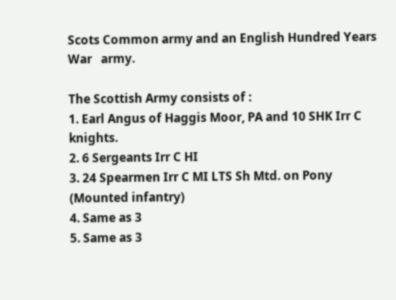Scots Common army and an English Hundred Years War   army.

The Scottish Army consists of :
1. Earl Angus of Haggis Moor, PA and 10 SHK Irr C knights.
2. 6 Sergeants Irr C HI
3. 24 Spearmen Irr C MI LTS Sh Mtd. on Pony (Mounted infantry)
4. Same as 3
5. Same as 3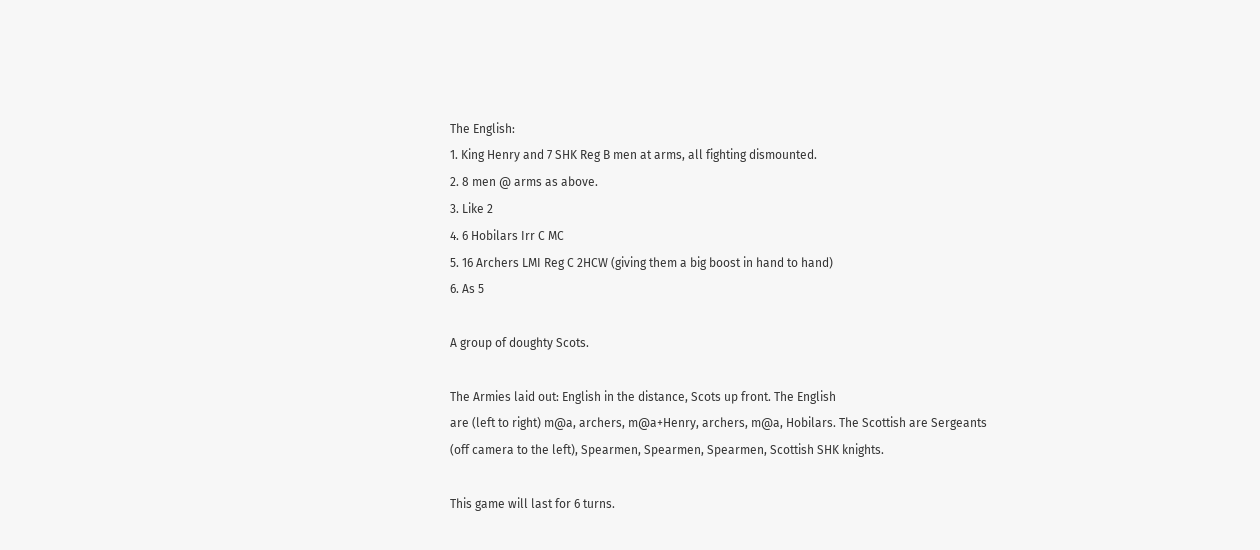The English:
1. King Henry and 7 SHK Reg B men at arms, all fighting dismounted.
2. 8 men @ arms as above.
3. Like 2
4. 6 Hobilars Irr C MC
5. 16 Archers LMI Reg C 2HCW (giving them a big boost in hand to hand)
6. As 5

A group of doughty Scots.

The Armies laid out: English in the distance, Scots up front. The English
are (left to right) m@a, archers, m@a+Henry, archers, m@a, Hobilars. The Scottish are Sergeants
(off camera to the left), Spearmen, Spearmen, Spearmen, Scottish SHK knights.

This game will last for 6 turns.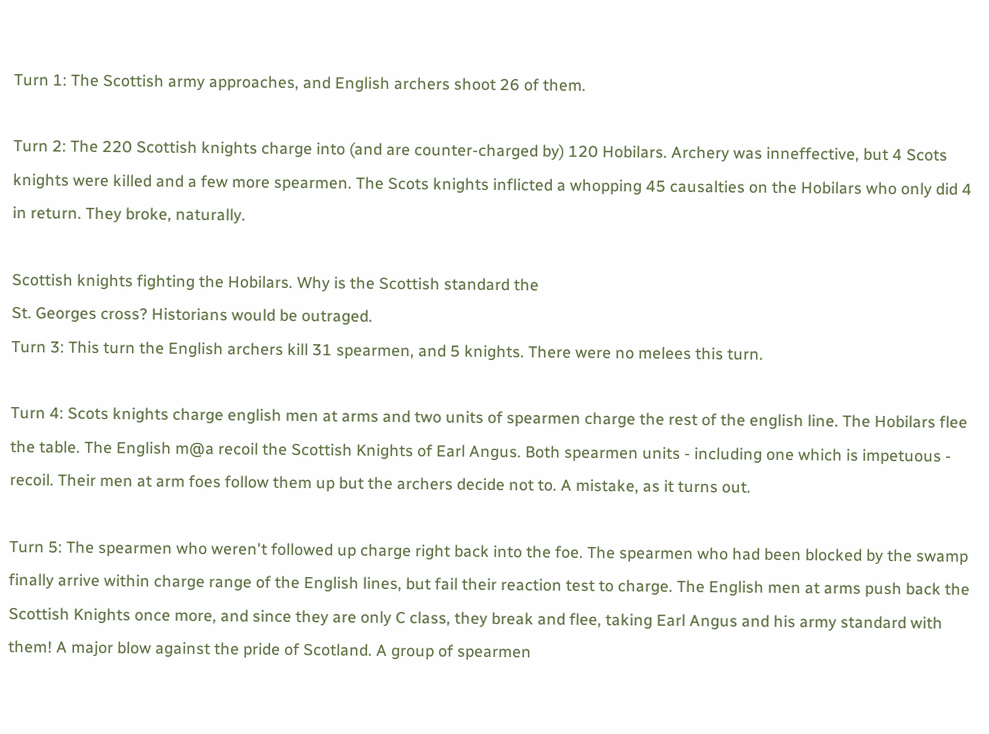Turn 1: The Scottish army approaches, and English archers shoot 26 of them.

Turn 2: The 220 Scottish knights charge into (and are counter-charged by) 120 Hobilars. Archery was inneffective, but 4 Scots knights were killed and a few more spearmen. The Scots knights inflicted a whopping 45 causalties on the Hobilars who only did 4 in return. They broke, naturally.

Scottish knights fighting the Hobilars. Why is the Scottish standard the
St. Georges cross? Historians would be outraged.
Turn 3: This turn the English archers kill 31 spearmen, and 5 knights. There were no melees this turn.

Turn 4: Scots knights charge english men at arms and two units of spearmen charge the rest of the english line. The Hobilars flee the table. The English m@a recoil the Scottish Knights of Earl Angus. Both spearmen units - including one which is impetuous - recoil. Their men at arm foes follow them up but the archers decide not to. A mistake, as it turns out.

Turn 5: The spearmen who weren't followed up charge right back into the foe. The spearmen who had been blocked by the swamp finally arrive within charge range of the English lines, but fail their reaction test to charge. The English men at arms push back the Scottish Knights once more, and since they are only C class, they break and flee, taking Earl Angus and his army standard with them! A major blow against the pride of Scotland. A group of spearmen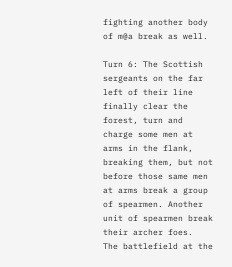fighting another body of m@a break as well.

Turn 6: The Scottish sergeants on the far left of their line finally clear the forest, turn and charge some men at arms in the flank, breaking them, but not before those same men at arms break a group of spearmen. Another unit of spearmen break their archer foes.
The battlefield at the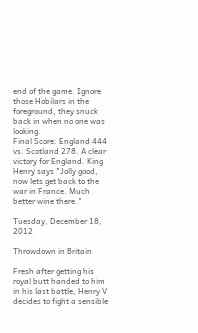end of the game. Ignore those Hobilars in the
foreground, they snuck back in when no one was looking.
Final Score: England 444 vs. Scotland 278. A clear victory for England. King Henry says "Jolly good, now lets get back to the war in France. Much better wine there."

Tuesday, December 18, 2012

Throwdown in Britain

Fresh after getting his royal butt handed to him in his last battle, Henry V decides to fight a sensible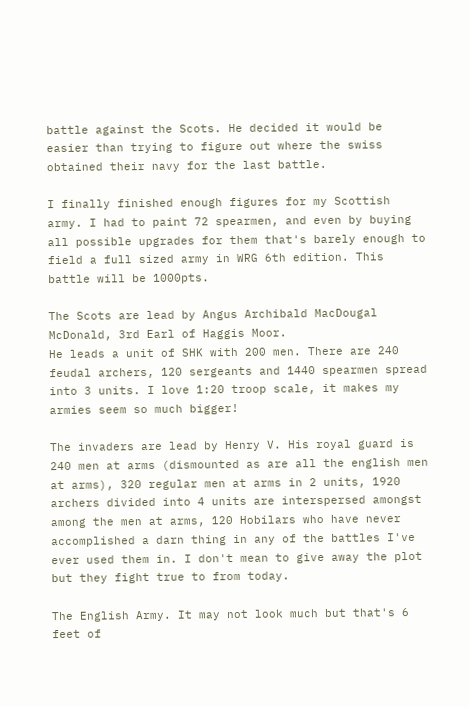battle against the Scots. He decided it would be easier than trying to figure out where the swiss obtained their navy for the last battle.

I finally finished enough figures for my Scottish army. I had to paint 72 spearmen, and even by buying all possible upgrades for them that's barely enough to field a full sized army in WRG 6th edition. This battle will be 1000pts.

The Scots are lead by Angus Archibald MacDougal McDonald, 3rd Earl of Haggis Moor.
He leads a unit of SHK with 200 men. There are 240 feudal archers, 120 sergeants and 1440 spearmen spread into 3 units. I love 1:20 troop scale, it makes my armies seem so much bigger!

The invaders are lead by Henry V. His royal guard is 240 men at arms (dismounted as are all the english men at arms), 320 regular men at arms in 2 units, 1920 archers divided into 4 units are interspersed amongst among the men at arms, 120 Hobilars who have never accomplished a darn thing in any of the battles I've ever used them in. I don't mean to give away the plot but they fight true to from today.

The English Army. It may not look much but that's 6 feet of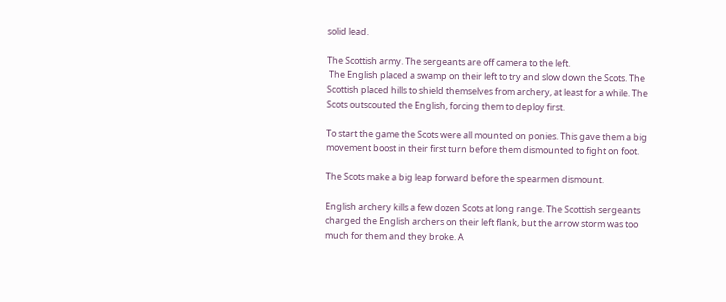solid lead.

The Scottish army. The sergeants are off camera to the left.
 The English placed a swamp on their left to try and slow down the Scots. The Scottish placed hills to shield themselves from archery, at least for a while. The Scots outscouted the English, forcing them to deploy first.

To start the game the Scots were all mounted on ponies. This gave them a big movement boost in their first turn before them dismounted to fight on foot.

The Scots make a big leap forward before the spearmen dismount.

English archery kills a few dozen Scots at long range. The Scottish sergeants charged the English archers on their left flank, but the arrow storm was too much for them and they broke. A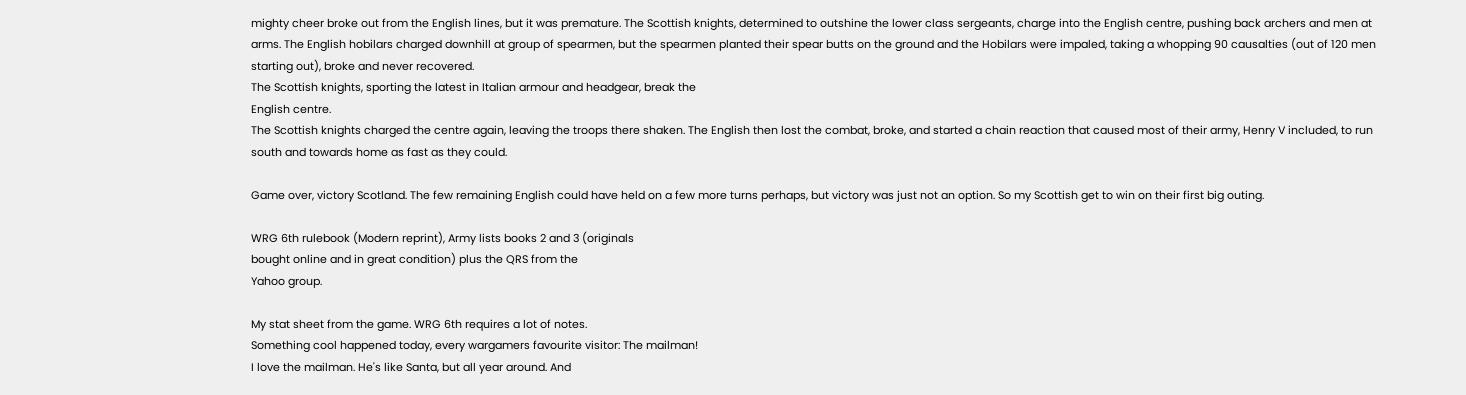mighty cheer broke out from the English lines, but it was premature. The Scottish knights, determined to outshine the lower class sergeants, charge into the English centre, pushing back archers and men at arms. The English hobilars charged downhill at group of spearmen, but the spearmen planted their spear butts on the ground and the Hobilars were impaled, taking a whopping 90 causalties (out of 120 men starting out), broke and never recovered.
The Scottish knights, sporting the latest in Italian armour and headgear, break the
English centre.
The Scottish knights charged the centre again, leaving the troops there shaken. The English then lost the combat, broke, and started a chain reaction that caused most of their army, Henry V included, to run south and towards home as fast as they could.

Game over, victory Scotland. The few remaining English could have held on a few more turns perhaps, but victory was just not an option. So my Scottish get to win on their first big outing.

WRG 6th rulebook (Modern reprint), Army lists books 2 and 3 (originals
bought online and in great condition) plus the QRS from the
Yahoo group.

My stat sheet from the game. WRG 6th requires a lot of notes.
Something cool happened today, every wargamers favourite visitor: The mailman!
I love the mailman. He's like Santa, but all year around. And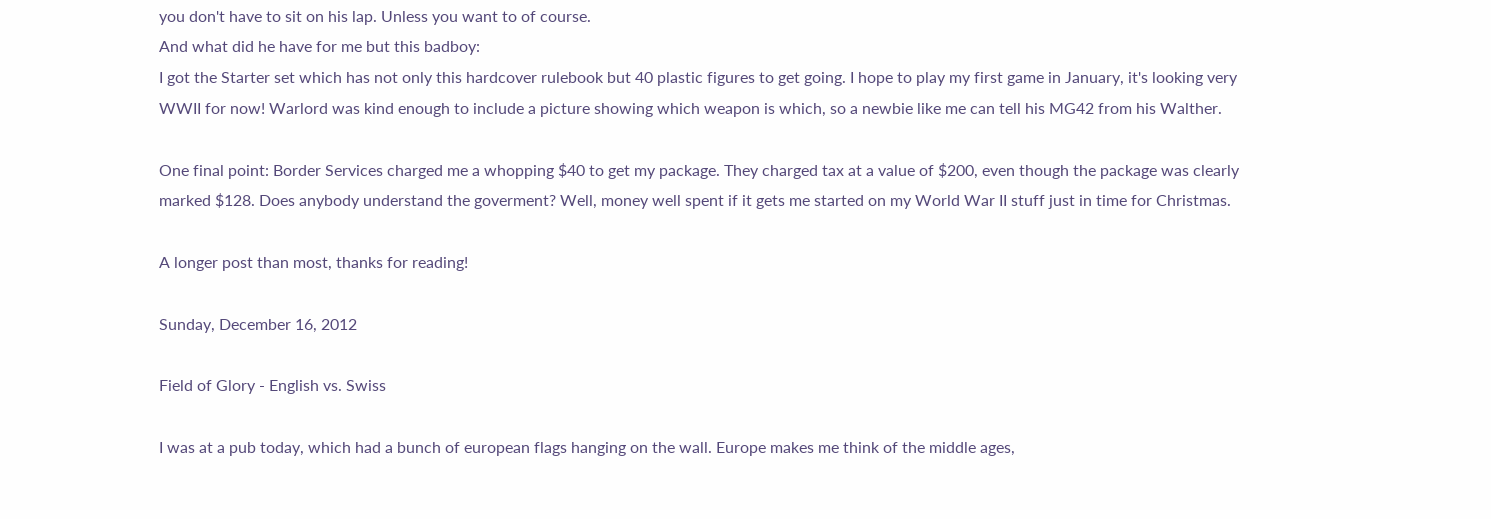you don't have to sit on his lap. Unless you want to of course.
And what did he have for me but this badboy:
I got the Starter set which has not only this hardcover rulebook but 40 plastic figures to get going. I hope to play my first game in January, it's looking very WWII for now! Warlord was kind enough to include a picture showing which weapon is which, so a newbie like me can tell his MG42 from his Walther.

One final point: Border Services charged me a whopping $40 to get my package. They charged tax at a value of $200, even though the package was clearly marked $128. Does anybody understand the goverment? Well, money well spent if it gets me started on my World War II stuff just in time for Christmas.

A longer post than most, thanks for reading!

Sunday, December 16, 2012

Field of Glory - English vs. Swiss

I was at a pub today, which had a bunch of european flags hanging on the wall. Europe makes me think of the middle ages,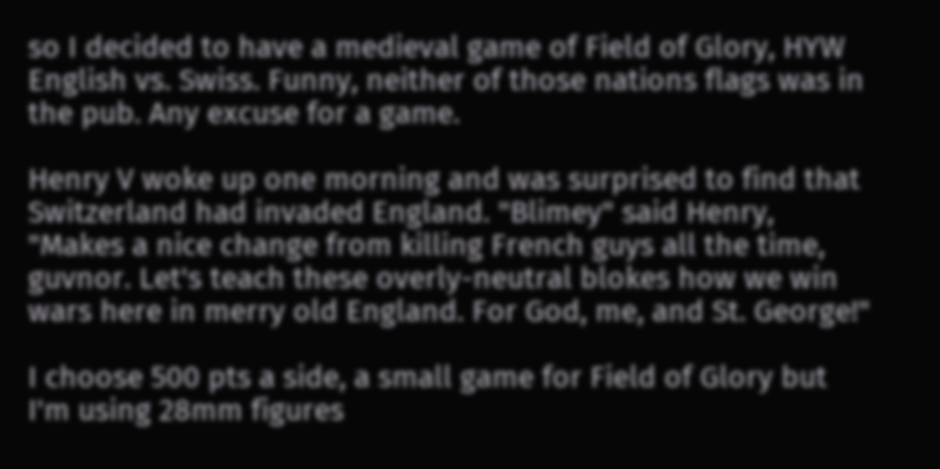so I decided to have a medieval game of Field of Glory, HYW English vs. Swiss. Funny, neither of those nations flags was in the pub. Any excuse for a game.

Henry V woke up one morning and was surprised to find that Switzerland had invaded England. "Blimey" said Henry, "Makes a nice change from killing French guys all the time, guvnor. Let's teach these overly-neutral blokes how we win wars here in merry old England. For God, me, and St. George!"

I choose 500 pts a side, a small game for Field of Glory but I'm using 28mm figures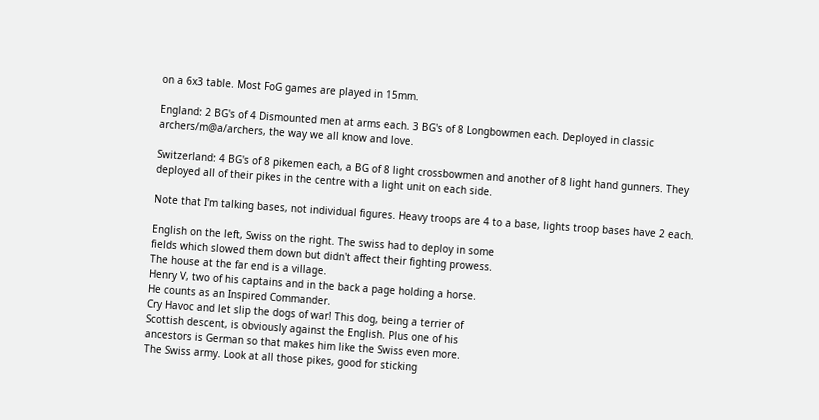on a 6x3 table. Most FoG games are played in 15mm.

England: 2 BG's of 4 Dismounted men at arms each. 3 BG's of 8 Longbowmen each. Deployed in classic archers/m@a/archers, the way we all know and love.

Switzerland: 4 BG's of 8 pikemen each, a BG of 8 light crossbowmen and another of 8 light hand gunners. They deployed all of their pikes in the centre with a light unit on each side.

Note that I'm talking bases, not individual figures. Heavy troops are 4 to a base, lights troop bases have 2 each.

English on the left, Swiss on the right. The swiss had to deploy in some
fields which slowed them down but didn't affect their fighting prowess.
The house at the far end is a village.
Henry V, two of his captains and in the back a page holding a horse.
He counts as an Inspired Commander.
Cry Havoc and let slip the dogs of war! This dog, being a terrier of
Scottish descent, is obviously against the English. Plus one of his
ancestors is German so that makes him like the Swiss even more.
The Swiss army. Look at all those pikes, good for sticking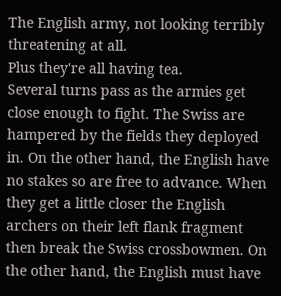The English army, not looking terribly threatening at all.
Plus they're all having tea.
Several turns pass as the armies get close enough to fight. The Swiss are hampered by the fields they deployed in. On the other hand, the English have no stakes so are free to advance. When they get a little closer the English archers on their left flank fragment then break the Swiss crossbowmen. On the other hand, the English must have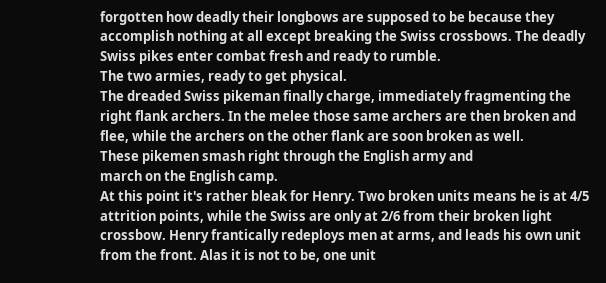forgotten how deadly their longbows are supposed to be because they accomplish nothing at all except breaking the Swiss crossbows. The deadly Swiss pikes enter combat fresh and ready to rumble.
The two armies, ready to get physical.
The dreaded Swiss pikeman finally charge, immediately fragmenting the right flank archers. In the melee those same archers are then broken and flee, while the archers on the other flank are soon broken as well.
These pikemen smash right through the English army and
march on the English camp.
At this point it's rather bleak for Henry. Two broken units means he is at 4/5 attrition points, while the Swiss are only at 2/6 from their broken light crossbow. Henry frantically redeploys men at arms, and leads his own unit from the front. Alas it is not to be, one unit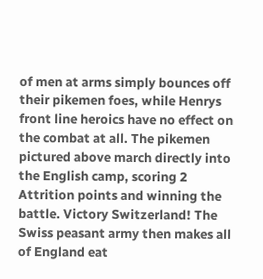of men at arms simply bounces off their pikemen foes, while Henrys front line heroics have no effect on the combat at all. The pikemen pictured above march directly into the English camp, scoring 2 Attrition points and winning the battle. Victory Switzerland! The Swiss peasant army then makes all of England eat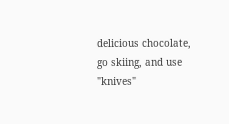delicious chocolate, go skiing, and use "knives"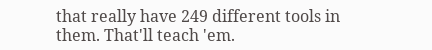that really have 249 different tools in them. That'll teach 'em.